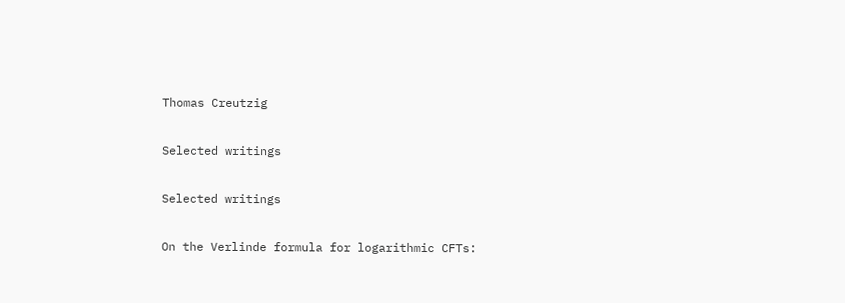Thomas Creutzig

Selected writings

Selected writings

On the Verlinde formula for logarithmic CFTs: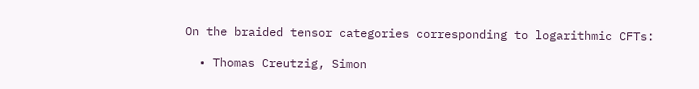On the braided tensor categories corresponding to logarithmic CFTs:

  • Thomas Creutzig, Simon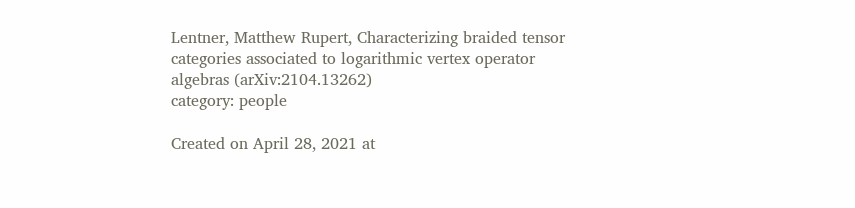Lentner, Matthew Rupert, Characterizing braided tensor categories associated to logarithmic vertex operator algebras (arXiv:2104.13262)
category: people

Created on April 28, 2021 at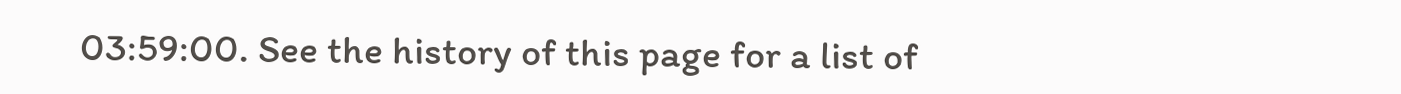03:59:00. See the history of this page for a list of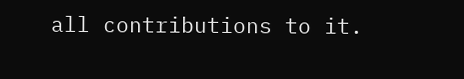all contributions to it.